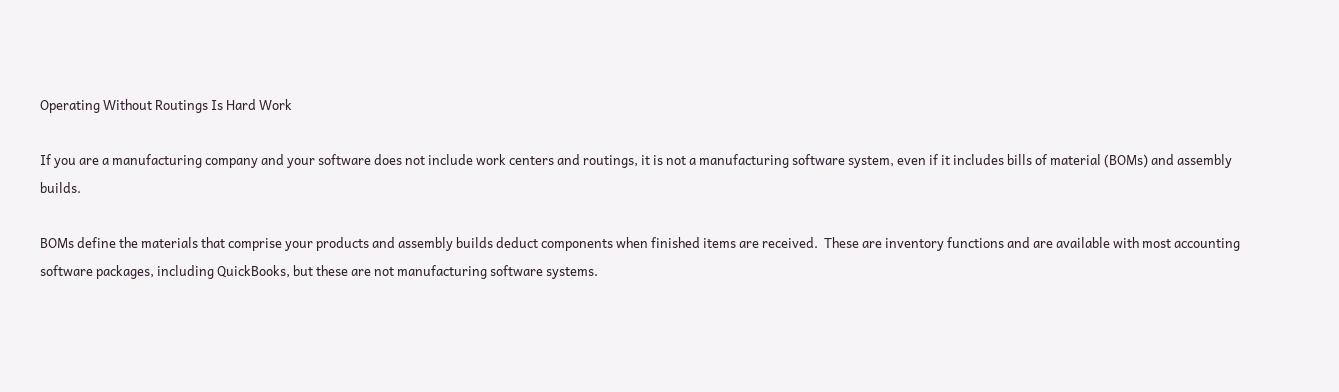Operating Without Routings Is Hard Work

If you are a manufacturing company and your software does not include work centers and routings, it is not a manufacturing software system, even if it includes bills of material (BOMs) and assembly builds.

BOMs define the materials that comprise your products and assembly builds deduct components when finished items are received.  These are inventory functions and are available with most accounting software packages, including QuickBooks, but these are not manufacturing software systems.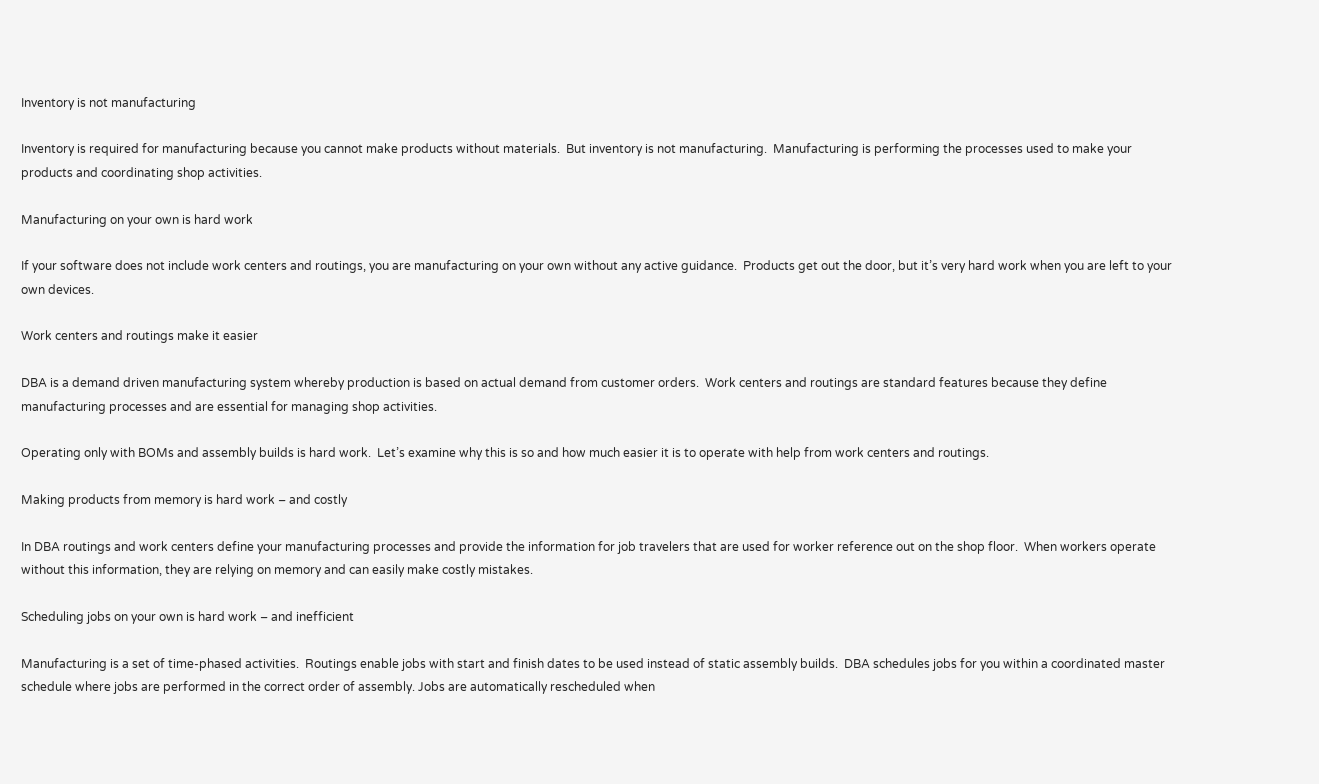Inventory is not manufacturing

Inventory is required for manufacturing because you cannot make products without materials.  But inventory is not manufacturing.  Manufacturing is performing the processes used to make your products and coordinating shop activities.

Manufacturing on your own is hard work

If your software does not include work centers and routings, you are manufacturing on your own without any active guidance.  Products get out the door, but it’s very hard work when you are left to your own devices.

Work centers and routings make it easier

DBA is a demand driven manufacturing system whereby production is based on actual demand from customer orders.  Work centers and routings are standard features because they define manufacturing processes and are essential for managing shop activities.

Operating only with BOMs and assembly builds is hard work.  Let’s examine why this is so and how much easier it is to operate with help from work centers and routings.

Making products from memory is hard work – and costly

In DBA routings and work centers define your manufacturing processes and provide the information for job travelers that are used for worker reference out on the shop floor.  When workers operate without this information, they are relying on memory and can easily make costly mistakes.

Scheduling jobs on your own is hard work – and inefficient

Manufacturing is a set of time-phased activities.  Routings enable jobs with start and finish dates to be used instead of static assembly builds.  DBA schedules jobs for you within a coordinated master schedule where jobs are performed in the correct order of assembly. Jobs are automatically rescheduled when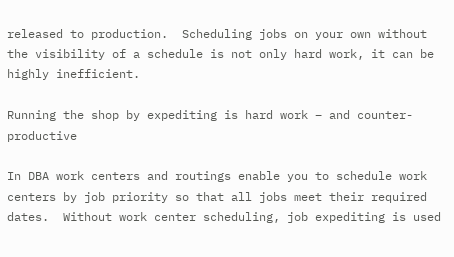released to production.  Scheduling jobs on your own without the visibility of a schedule is not only hard work, it can be highly inefficient.

Running the shop by expediting is hard work – and counter-productive

In DBA work centers and routings enable you to schedule work centers by job priority so that all jobs meet their required dates.  Without work center scheduling, job expediting is used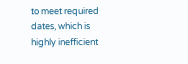to meet required dates, which is highly inefficient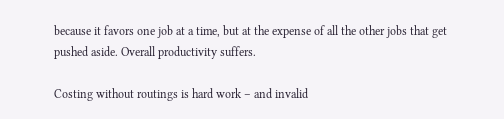because it favors one job at a time, but at the expense of all the other jobs that get pushed aside. Overall productivity suffers.

Costing without routings is hard work – and invalid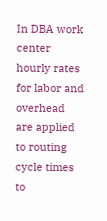In DBA work center hourly rates for labor and overhead are applied to routing cycle times to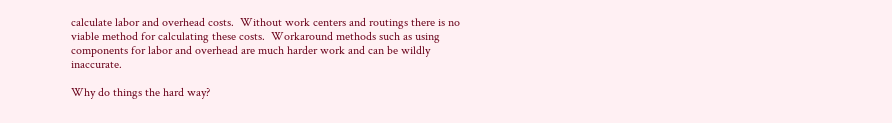calculate labor and overhead costs.  Without work centers and routings there is no viable method for calculating these costs.  Workaround methods such as using components for labor and overhead are much harder work and can be wildly inaccurate.

Why do things the hard way?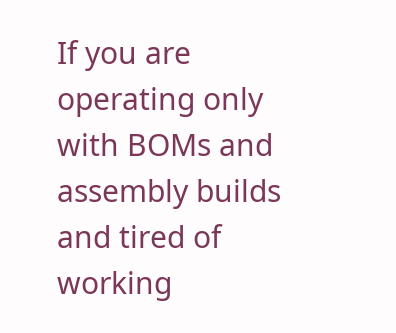If you are operating only with BOMs and assembly builds and tired of working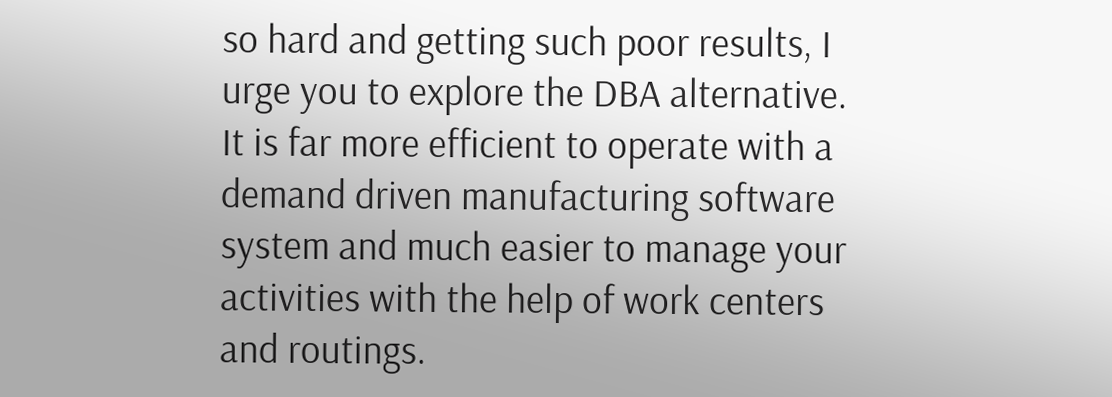so hard and getting such poor results, I urge you to explore the DBA alternative.  It is far more efficient to operate with a demand driven manufacturing software system and much easier to manage your activities with the help of work centers and routings.